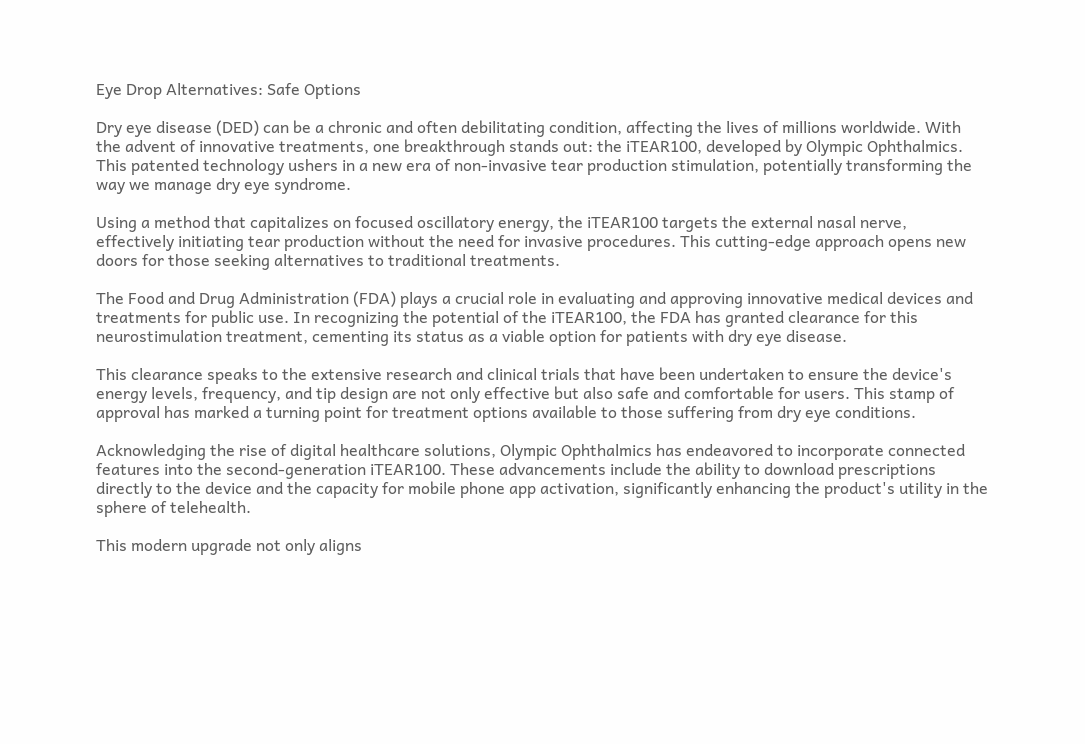Eye Drop Alternatives: Safe Options

Dry eye disease (DED) can be a chronic and often debilitating condition, affecting the lives of millions worldwide. With the advent of innovative treatments, one breakthrough stands out: the iTEAR100, developed by Olympic Ophthalmics. This patented technology ushers in a new era of non-invasive tear production stimulation, potentially transforming the way we manage dry eye syndrome.

Using a method that capitalizes on focused oscillatory energy, the iTEAR100 targets the external nasal nerve, effectively initiating tear production without the need for invasive procedures. This cutting-edge approach opens new doors for those seeking alternatives to traditional treatments.

The Food and Drug Administration (FDA) plays a crucial role in evaluating and approving innovative medical devices and treatments for public use. In recognizing the potential of the iTEAR100, the FDA has granted clearance for this neurostimulation treatment, cementing its status as a viable option for patients with dry eye disease.

This clearance speaks to the extensive research and clinical trials that have been undertaken to ensure the device's energy levels, frequency, and tip design are not only effective but also safe and comfortable for users. This stamp of approval has marked a turning point for treatment options available to those suffering from dry eye conditions.

Acknowledging the rise of digital healthcare solutions, Olympic Ophthalmics has endeavored to incorporate connected features into the second-generation iTEAR100. These advancements include the ability to download prescriptions directly to the device and the capacity for mobile phone app activation, significantly enhancing the product's utility in the sphere of telehealth.

This modern upgrade not only aligns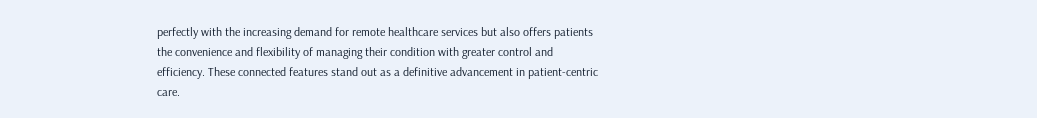perfectly with the increasing demand for remote healthcare services but also offers patients the convenience and flexibility of managing their condition with greater control and efficiency. These connected features stand out as a definitive advancement in patient-centric care.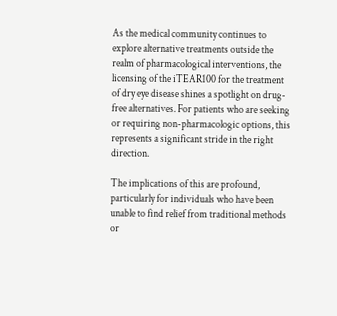As the medical community continues to explore alternative treatments outside the realm of pharmacological interventions, the licensing of the iTEAR100 for the treatment of dry eye disease shines a spotlight on drug-free alternatives. For patients who are seeking or requiring non-pharmacologic options, this represents a significant stride in the right direction.

The implications of this are profound, particularly for individuals who have been unable to find relief from traditional methods or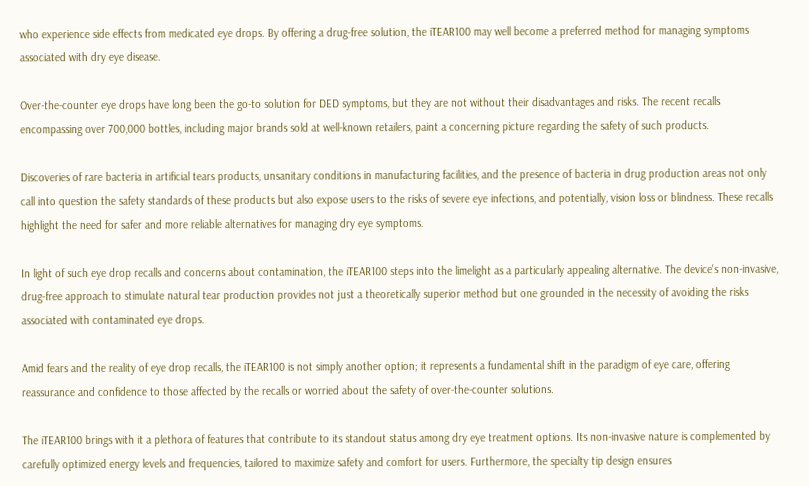who experience side effects from medicated eye drops. By offering a drug-free solution, the iTEAR100 may well become a preferred method for managing symptoms associated with dry eye disease.

Over-the-counter eye drops have long been the go-to solution for DED symptoms, but they are not without their disadvantages and risks. The recent recalls encompassing over 700,000 bottles, including major brands sold at well-known retailers, paint a concerning picture regarding the safety of such products.

Discoveries of rare bacteria in artificial tears products, unsanitary conditions in manufacturing facilities, and the presence of bacteria in drug production areas not only call into question the safety standards of these products but also expose users to the risks of severe eye infections, and potentially, vision loss or blindness. These recalls highlight the need for safer and more reliable alternatives for managing dry eye symptoms.

In light of such eye drop recalls and concerns about contamination, the iTEAR100 steps into the limelight as a particularly appealing alternative. The device's non-invasive, drug-free approach to stimulate natural tear production provides not just a theoretically superior method but one grounded in the necessity of avoiding the risks associated with contaminated eye drops.

Amid fears and the reality of eye drop recalls, the iTEAR100 is not simply another option; it represents a fundamental shift in the paradigm of eye care, offering reassurance and confidence to those affected by the recalls or worried about the safety of over-the-counter solutions.

The iTEAR100 brings with it a plethora of features that contribute to its standout status among dry eye treatment options. Its non-invasive nature is complemented by carefully optimized energy levels and frequencies, tailored to maximize safety and comfort for users. Furthermore, the specialty tip design ensures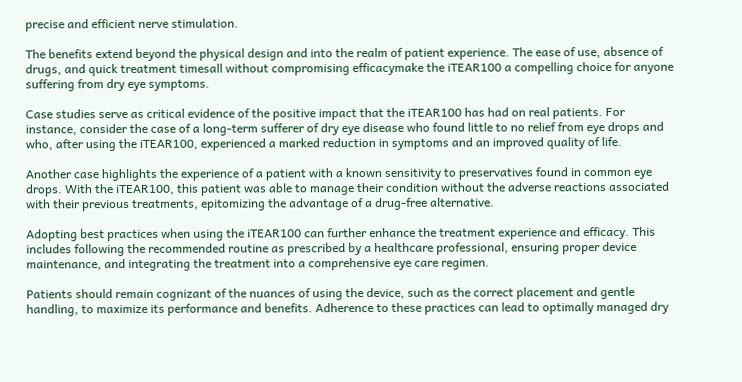precise and efficient nerve stimulation.

The benefits extend beyond the physical design and into the realm of patient experience. The ease of use, absence of drugs, and quick treatment timesall without compromising efficacymake the iTEAR100 a compelling choice for anyone suffering from dry eye symptoms.

Case studies serve as critical evidence of the positive impact that the iTEAR100 has had on real patients. For instance, consider the case of a long-term sufferer of dry eye disease who found little to no relief from eye drops and who, after using the iTEAR100, experienced a marked reduction in symptoms and an improved quality of life.

Another case highlights the experience of a patient with a known sensitivity to preservatives found in common eye drops. With the iTEAR100, this patient was able to manage their condition without the adverse reactions associated with their previous treatments, epitomizing the advantage of a drug-free alternative.

Adopting best practices when using the iTEAR100 can further enhance the treatment experience and efficacy. This includes following the recommended routine as prescribed by a healthcare professional, ensuring proper device maintenance, and integrating the treatment into a comprehensive eye care regimen.

Patients should remain cognizant of the nuances of using the device, such as the correct placement and gentle handling, to maximize its performance and benefits. Adherence to these practices can lead to optimally managed dry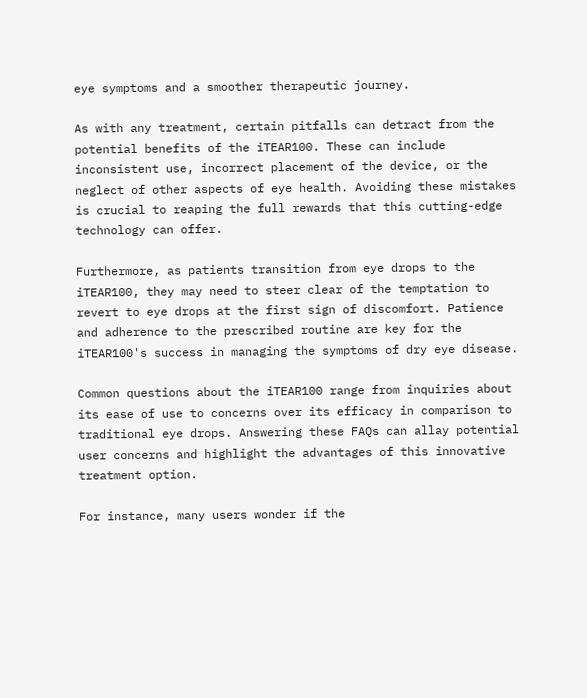eye symptoms and a smoother therapeutic journey.

As with any treatment, certain pitfalls can detract from the potential benefits of the iTEAR100. These can include inconsistent use, incorrect placement of the device, or the neglect of other aspects of eye health. Avoiding these mistakes is crucial to reaping the full rewards that this cutting-edge technology can offer.

Furthermore, as patients transition from eye drops to the iTEAR100, they may need to steer clear of the temptation to revert to eye drops at the first sign of discomfort. Patience and adherence to the prescribed routine are key for the iTEAR100's success in managing the symptoms of dry eye disease.

Common questions about the iTEAR100 range from inquiries about its ease of use to concerns over its efficacy in comparison to traditional eye drops. Answering these FAQs can allay potential user concerns and highlight the advantages of this innovative treatment option.

For instance, many users wonder if the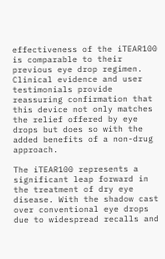effectiveness of the iTEAR100 is comparable to their previous eye drop regimen. Clinical evidence and user testimonials provide reassuring confirmation that this device not only matches the relief offered by eye drops but does so with the added benefits of a non-drug approach.

The iTEAR100 represents a significant leap forward in the treatment of dry eye disease. With the shadow cast over conventional eye drops due to widespread recalls and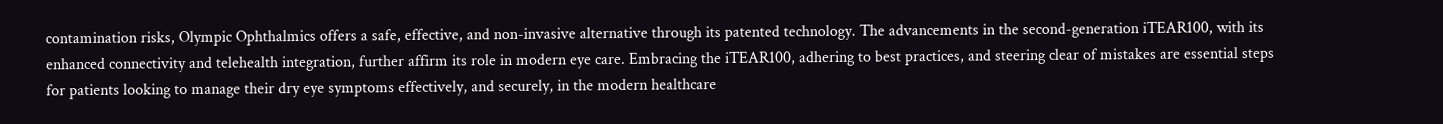contamination risks, Olympic Ophthalmics offers a safe, effective, and non-invasive alternative through its patented technology. The advancements in the second-generation iTEAR100, with its enhanced connectivity and telehealth integration, further affirm its role in modern eye care. Embracing the iTEAR100, adhering to best practices, and steering clear of mistakes are essential steps for patients looking to manage their dry eye symptoms effectively, and securely, in the modern healthcare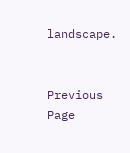landscape.


Previous Page